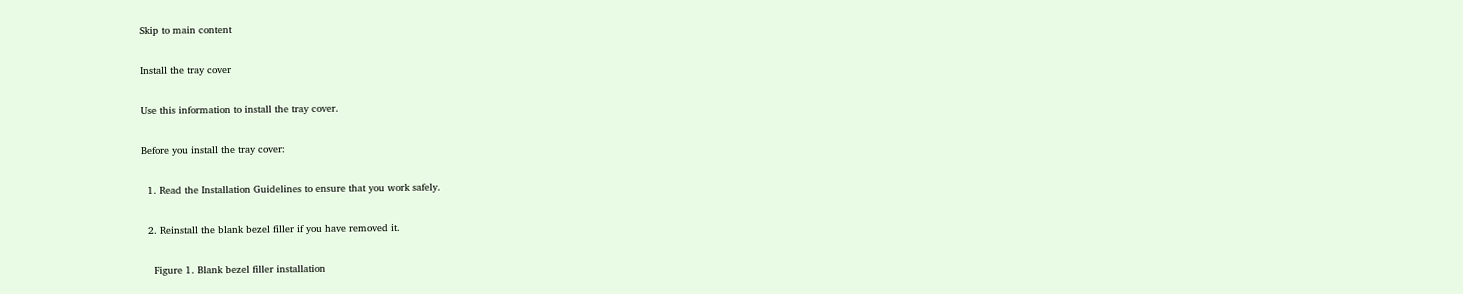Skip to main content

Install the tray cover

Use this information to install the tray cover.

Before you install the tray cover:

  1. Read the Installation Guidelines to ensure that you work safely.

  2. Reinstall the blank bezel filler if you have removed it.

    Figure 1. Blank bezel filler installation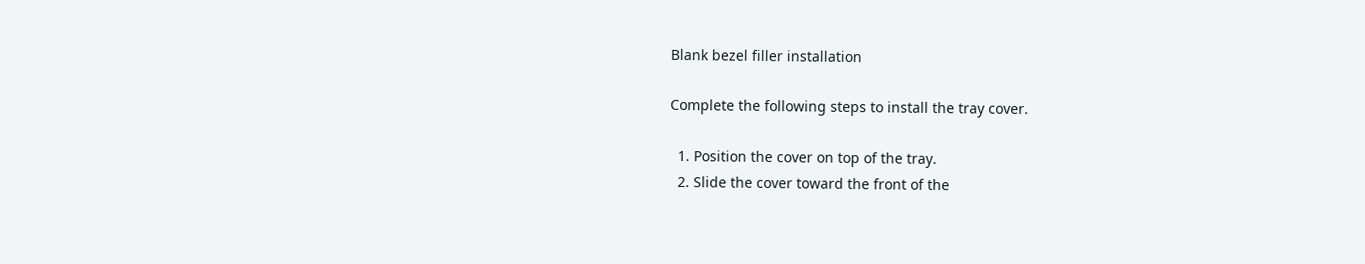Blank bezel filler installation

Complete the following steps to install the tray cover.

  1. Position the cover on top of the tray.
  2. Slide the cover toward the front of the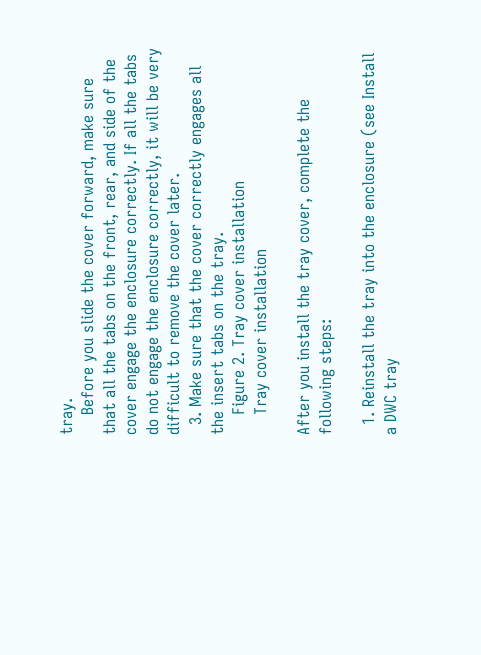tray.
    Before you slide the cover forward, make sure that all the tabs on the front, rear, and side of the cover engage the enclosure correctly. If all the tabs do not engage the enclosure correctly, it will be very difficult to remove the cover later.
  3. Make sure that the cover correctly engages all the insert tabs on the tray.
    Figure 2. Tray cover installation
    Tray cover installation

After you install the tray cover, complete the following steps:

  1. Reinstall the tray into the enclosure (see Install a DWC tray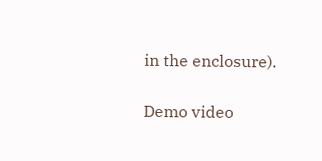in the enclosure).

Demo video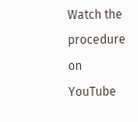Watch the procedure on YouTube